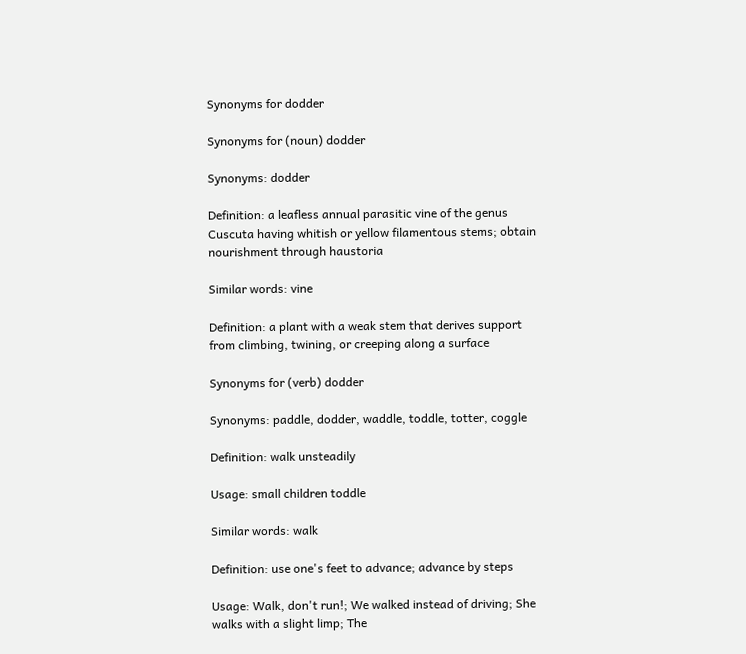Synonyms for dodder

Synonyms for (noun) dodder

Synonyms: dodder

Definition: a leafless annual parasitic vine of the genus Cuscuta having whitish or yellow filamentous stems; obtain nourishment through haustoria

Similar words: vine

Definition: a plant with a weak stem that derives support from climbing, twining, or creeping along a surface

Synonyms for (verb) dodder

Synonyms: paddle, dodder, waddle, toddle, totter, coggle

Definition: walk unsteadily

Usage: small children toddle

Similar words: walk

Definition: use one's feet to advance; advance by steps

Usage: Walk, don't run!; We walked instead of driving; She walks with a slight limp; The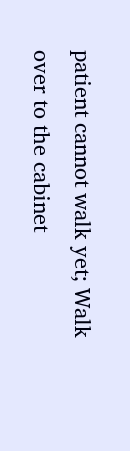patient cannot walk yet; Walk over to the cabinet